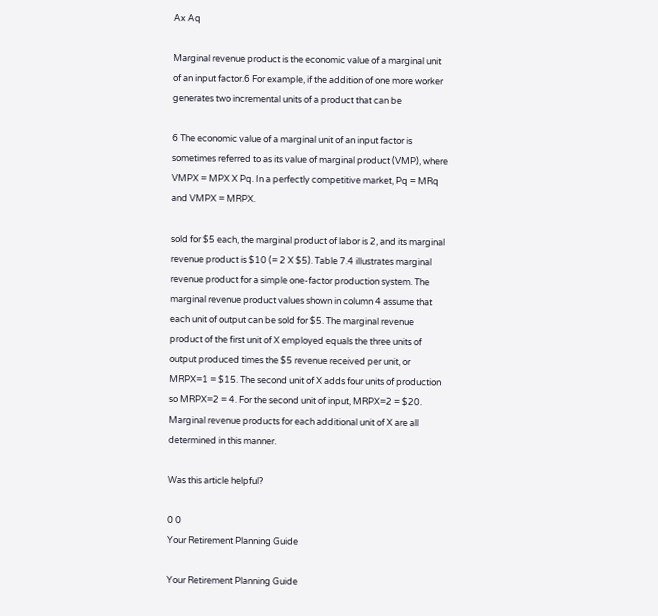Ax Aq

Marginal revenue product is the economic value of a marginal unit of an input factor.6 For example, if the addition of one more worker generates two incremental units of a product that can be

6 The economic value of a marginal unit of an input factor is sometimes referred to as its value of marginal product (VMP), where VMPX = MPX X Pq. In a perfectly competitive market, Pq = MRq and VMPX = MRPX.

sold for $5 each, the marginal product of labor is 2, and its marginal revenue product is $10 (= 2 X $5). Table 7.4 illustrates marginal revenue product for a simple one-factor production system. The marginal revenue product values shown in column 4 assume that each unit of output can be sold for $5. The marginal revenue product of the first unit of X employed equals the three units of output produced times the $5 revenue received per unit, or MRPX=1 = $15. The second unit of X adds four units of production so MRPX=2 = 4. For the second unit of input, MRPX=2 = $20. Marginal revenue products for each additional unit of X are all determined in this manner.

Was this article helpful?

0 0
Your Retirement Planning Guide

Your Retirement Planning Guide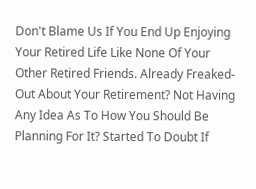Don't Blame Us If You End Up Enjoying Your Retired Life Like None Of Your Other Retired Friends. Already Freaked-Out About Your Retirement? Not Having Any Idea As To How You Should Be Planning For It? Started To Doubt If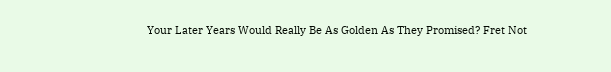Your Later Years Would Really Be As Golden As They Promised? Fret Not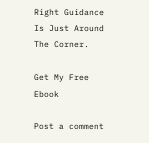Right Guidance Is Just Around The Corner.

Get My Free Ebook

Post a comment